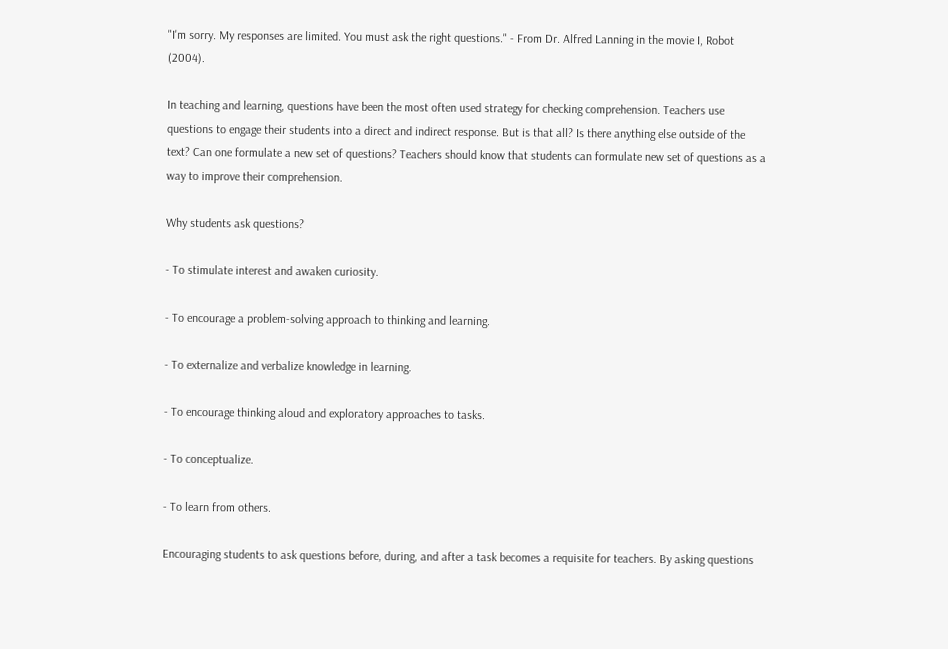"I'm sorry. My responses are limited. You must ask the right questions." - From Dr. Alfred Lanning in the movie I, Robot (2004).

In teaching and learning, questions have been the most often used strategy for checking comprehension. Teachers use questions to engage their students into a direct and indirect response. But is that all? Is there anything else outside of the text? Can one formulate a new set of questions? Teachers should know that students can formulate new set of questions as a way to improve their comprehension.

Why students ask questions?

- To stimulate interest and awaken curiosity.

- To encourage a problem-solving approach to thinking and learning.

- To externalize and verbalize knowledge in learning.

- To encourage thinking aloud and exploratory approaches to tasks.

- To conceptualize.

- To learn from others.

Encouraging students to ask questions before, during, and after a task becomes a requisite for teachers. By asking questions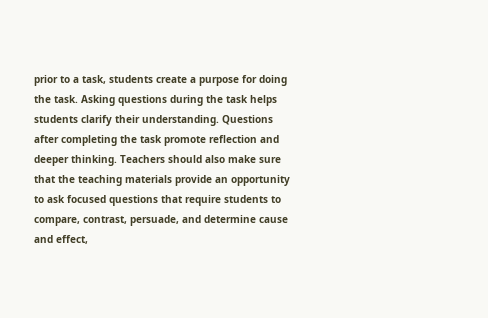prior to a task, students create a purpose for doing the task. Asking questions during the task helps students clarify their understanding. Questions after completing the task promote reflection and deeper thinking. Teachers should also make sure that the teaching materials provide an opportunity to ask focused questions that require students to compare, contrast, persuade, and determine cause and effect,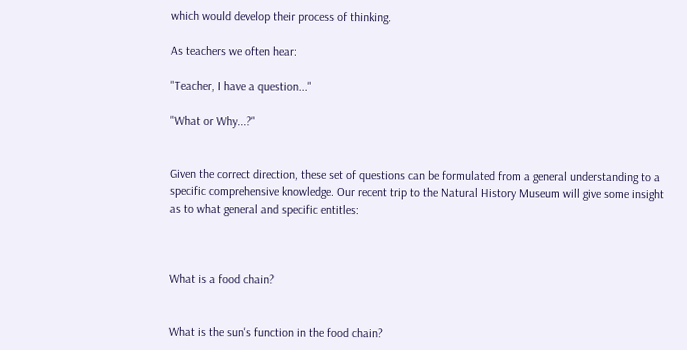which would develop their process of thinking.

As teachers we often hear:

"Teacher, I have a question..."

"What or Why...?"


Given the correct direction, these set of questions can be formulated from a general understanding to a specific comprehensive knowledge. Our recent trip to the Natural History Museum will give some insight as to what general and specific entitles:



What is a food chain?


What is the sun's function in the food chain?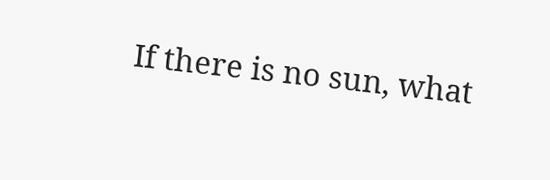If there is no sun, what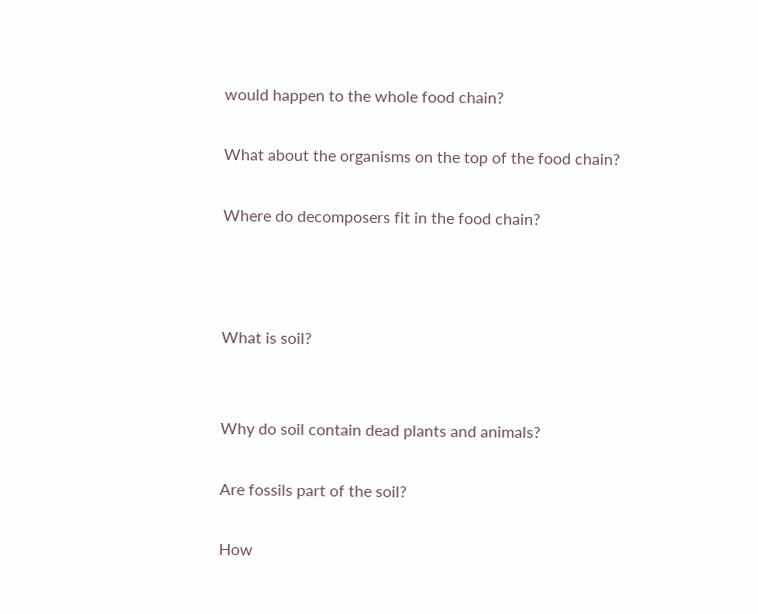would happen to the whole food chain?

What about the organisms on the top of the food chain?

Where do decomposers fit in the food chain?



What is soil?


Why do soil contain dead plants and animals?

Are fossils part of the soil?

How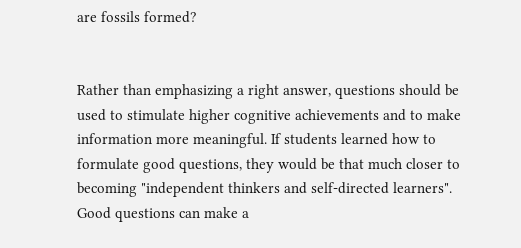are fossils formed?


Rather than emphasizing a right answer, questions should be used to stimulate higher cognitive achievements and to make information more meaningful. If students learned how to formulate good questions, they would be that much closer to becoming "independent thinkers and self-directed learners". Good questions can make a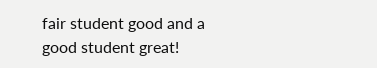fair student good and a good student great!